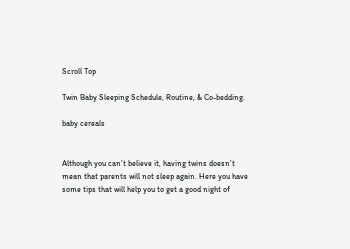Scroll Top

Twin Baby Sleeping Schedule, Routine, & Co-bedding.

baby cereals


Although you can’t believe it, having twins doesn’t mean that parents will not sleep again. Here you have some tips that will help you to get a good night of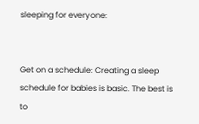sleeping for everyone:


Get on a schedule: Creating a sleep schedule for babies is basic. The best is to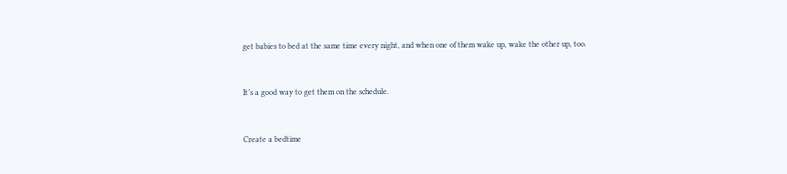get babies to bed at the same time every night, and when one of them wake up, wake the other up, too.


It’s a good way to get them on the schedule.


Create a bedtime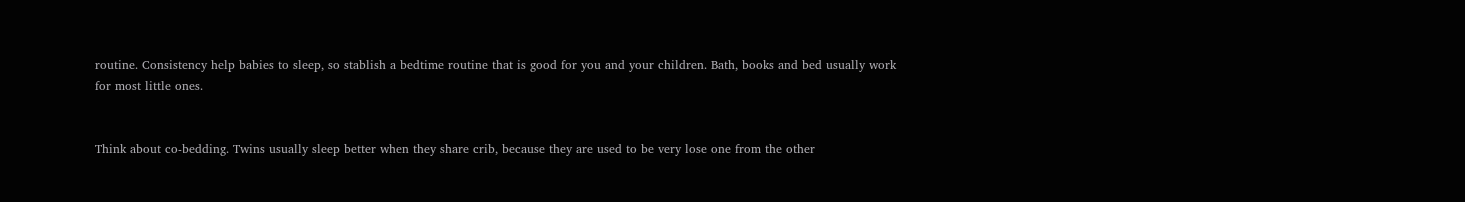routine. Consistency help babies to sleep, so stablish a bedtime routine that is good for you and your children. Bath, books and bed usually work for most little ones.


Think about co-bedding. Twins usually sleep better when they share crib, because they are used to be very lose one from the other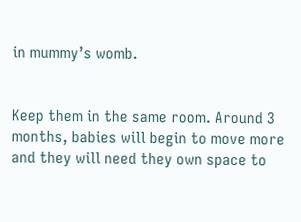in mummy’s womb.


Keep them in the same room. Around 3 months, babies will begin to move more and they will need they own space to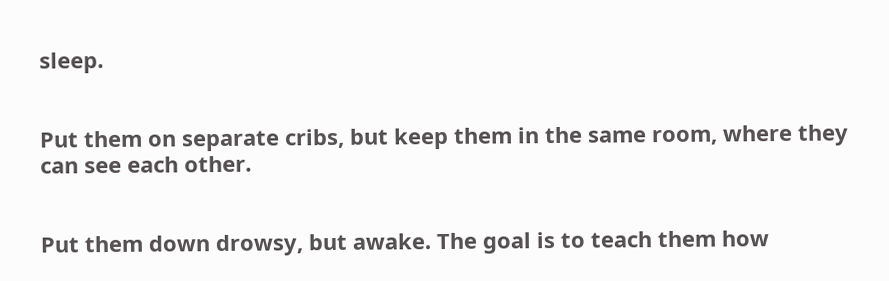sleep.


Put them on separate cribs, but keep them in the same room, where they can see each other.


Put them down drowsy, but awake. The goal is to teach them how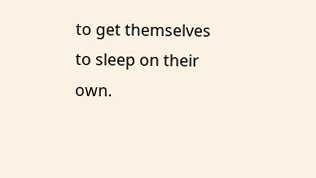to get themselves to sleep on their own.